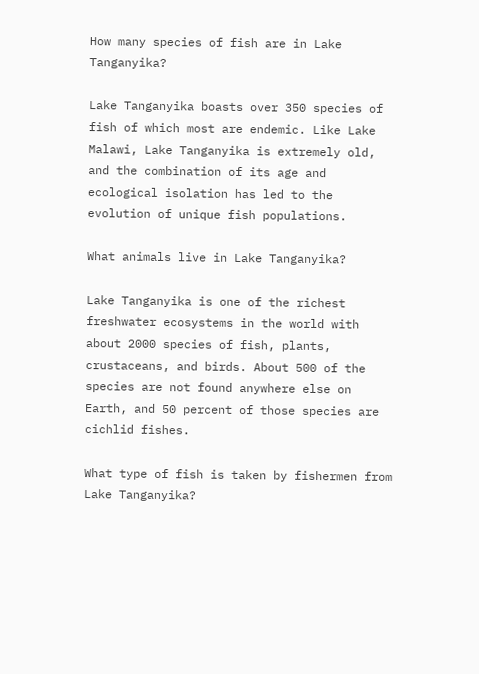How many species of fish are in Lake Tanganyika?

Lake Tanganyika boasts over 350 species of fish of which most are endemic. Like Lake Malawi, Lake Tanganyika is extremely old, and the combination of its age and ecological isolation has led to the evolution of unique fish populations.

What animals live in Lake Tanganyika?

Lake Tanganyika is one of the richest freshwater ecosystems in the world with about 2000 species of fish, plants, crustaceans, and birds. About 500 of the species are not found anywhere else on Earth, and 50 percent of those species are cichlid fishes.

What type of fish is taken by fishermen from Lake Tanganyika?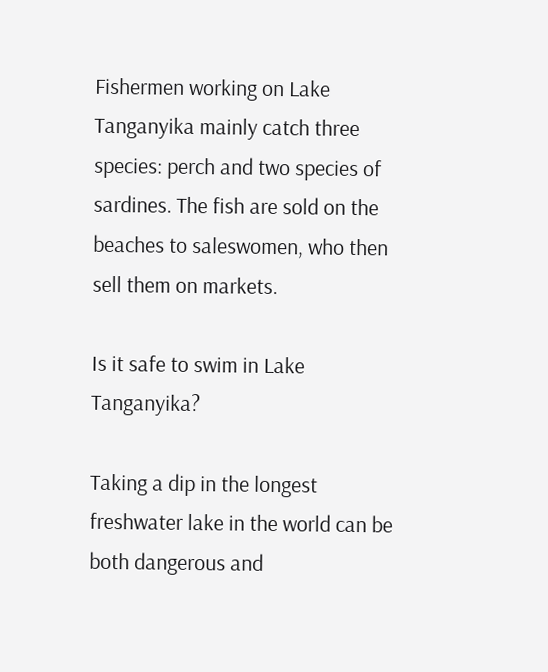Fishermen working on Lake Tanganyika mainly catch three species: perch and two species of sardines. The fish are sold on the beaches to saleswomen, who then sell them on markets.

Is it safe to swim in Lake Tanganyika?

Taking a dip in the longest freshwater lake in the world can be both dangerous and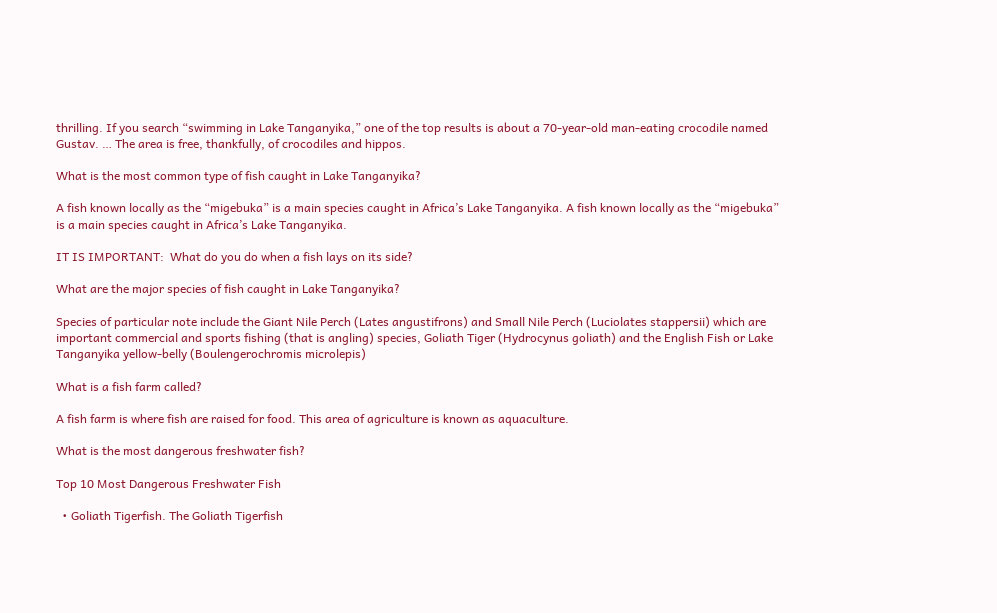thrilling. If you search “swimming in Lake Tanganyika,” one of the top results is about a 70-year-old man-eating crocodile named Gustav. … The area is free, thankfully, of crocodiles and hippos.

What is the most common type of fish caught in Lake Tanganyika?

A fish known locally as the “migebuka” is a main species caught in Africa’s Lake Tanganyika. A fish known locally as the “migebuka” is a main species caught in Africa’s Lake Tanganyika.

IT IS IMPORTANT:  What do you do when a fish lays on its side?

What are the major species of fish caught in Lake Tanganyika?

Species of particular note include the Giant Nile Perch (Lates angustifrons) and Small Nile Perch (Luciolates stappersii) which are important commercial and sports fishing (that is angling) species, Goliath Tiger (Hydrocynus goliath) and the English Fish or Lake Tanganyika yellow-belly (Boulengerochromis microlepis)

What is a fish farm called?

A fish farm is where fish are raised for food. This area of agriculture is known as aquaculture.

What is the most dangerous freshwater fish?

Top 10 Most Dangerous Freshwater Fish

  • Goliath Tigerfish. The Goliath Tigerfish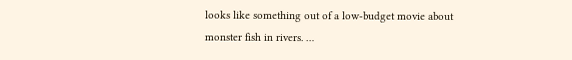looks like something out of a low-budget movie about monster fish in rivers. …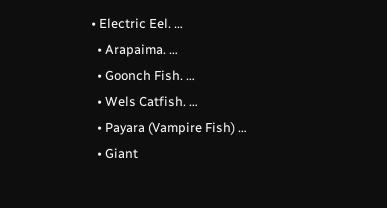• Electric Eel. …
  • Arapaima. …
  • Goonch Fish. …
  • Wels Catfish. …
  • Payara (Vampire Fish) …
  • Giant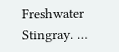Freshwater Stingray. …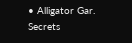• Alligator Gar.
Secrets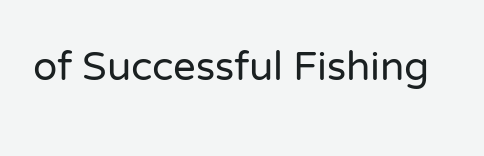of Successful Fishing